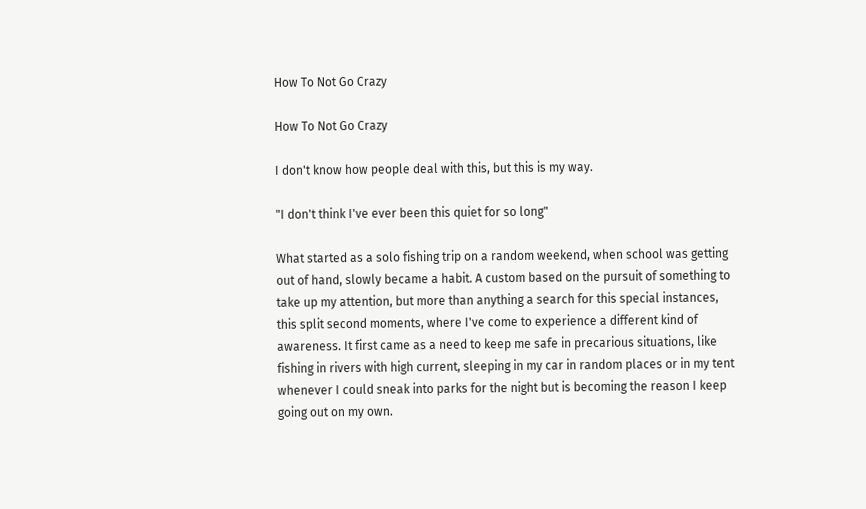How To Not Go Crazy

How To Not Go Crazy

I don't know how people deal with this, but this is my way.

"I don't think I've ever been this quiet for so long"

What started as a solo fishing trip on a random weekend, when school was getting out of hand, slowly became a habit. A custom based on the pursuit of something to take up my attention, but more than anything a search for this special instances, this split second moments, where I've come to experience a different kind of awareness. It first came as a need to keep me safe in precarious situations, like fishing in rivers with high current, sleeping in my car in random places or in my tent whenever I could sneak into parks for the night but is becoming the reason I keep going out on my own.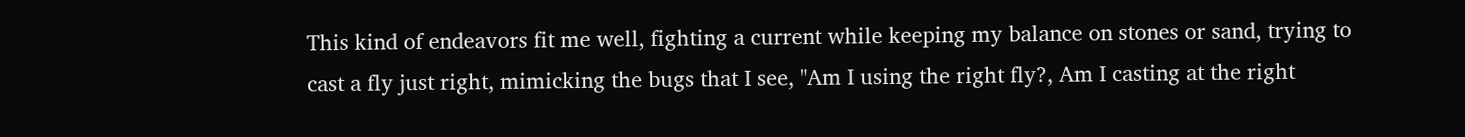This kind of endeavors fit me well, fighting a current while keeping my balance on stones or sand, trying to cast a fly just right, mimicking the bugs that I see, "Am I using the right fly?, Am I casting at the right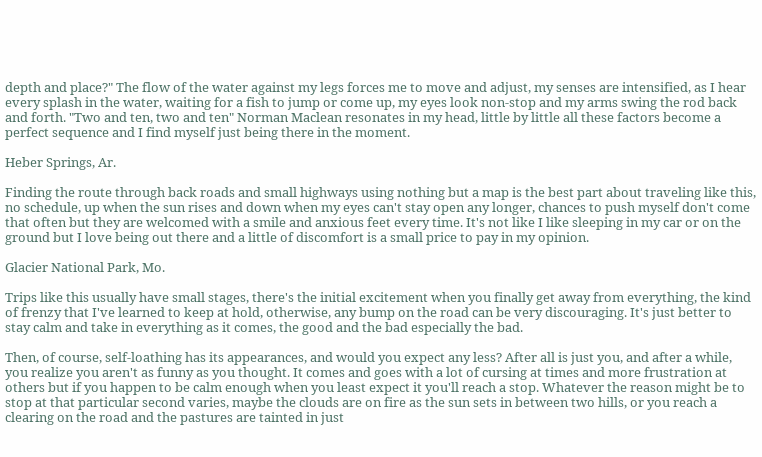depth and place?" The flow of the water against my legs forces me to move and adjust, my senses are intensified, as I hear every splash in the water, waiting for a fish to jump or come up, my eyes look non-stop and my arms swing the rod back and forth. "Two and ten, two and ten" Norman Maclean resonates in my head, little by little all these factors become a perfect sequence and I find myself just being there in the moment.

Heber Springs, Ar.

Finding the route through back roads and small highways using nothing but a map is the best part about traveling like this, no schedule, up when the sun rises and down when my eyes can't stay open any longer, chances to push myself don't come that often but they are welcomed with a smile and anxious feet every time. It's not like I like sleeping in my car or on the ground but I love being out there and a little of discomfort is a small price to pay in my opinion.

Glacier National Park, Mo.

Trips like this usually have small stages, there's the initial excitement when you finally get away from everything, the kind of frenzy that I've learned to keep at hold, otherwise, any bump on the road can be very discouraging. It's just better to stay calm and take in everything as it comes, the good and the bad especially the bad.

Then, of course, self-loathing has its appearances, and would you expect any less? After all is just you, and after a while, you realize you aren't as funny as you thought. It comes and goes with a lot of cursing at times and more frustration at others but if you happen to be calm enough when you least expect it you'll reach a stop. Whatever the reason might be to stop at that particular second varies, maybe the clouds are on fire as the sun sets in between two hills, or you reach a clearing on the road and the pastures are tainted in just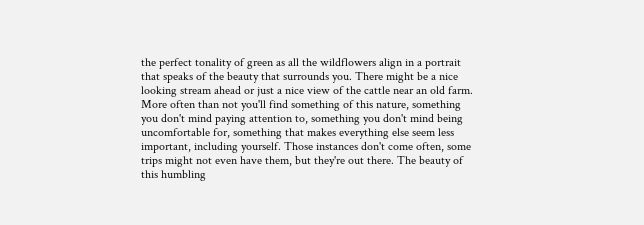the perfect tonality of green as all the wildflowers align in a portrait that speaks of the beauty that surrounds you. There might be a nice looking stream ahead or just a nice view of the cattle near an old farm. More often than not you'll find something of this nature, something you don't mind paying attention to, something you don't mind being uncomfortable for, something that makes everything else seem less important, including yourself. Those instances don't come often, some trips might not even have them, but they're out there. The beauty of this humbling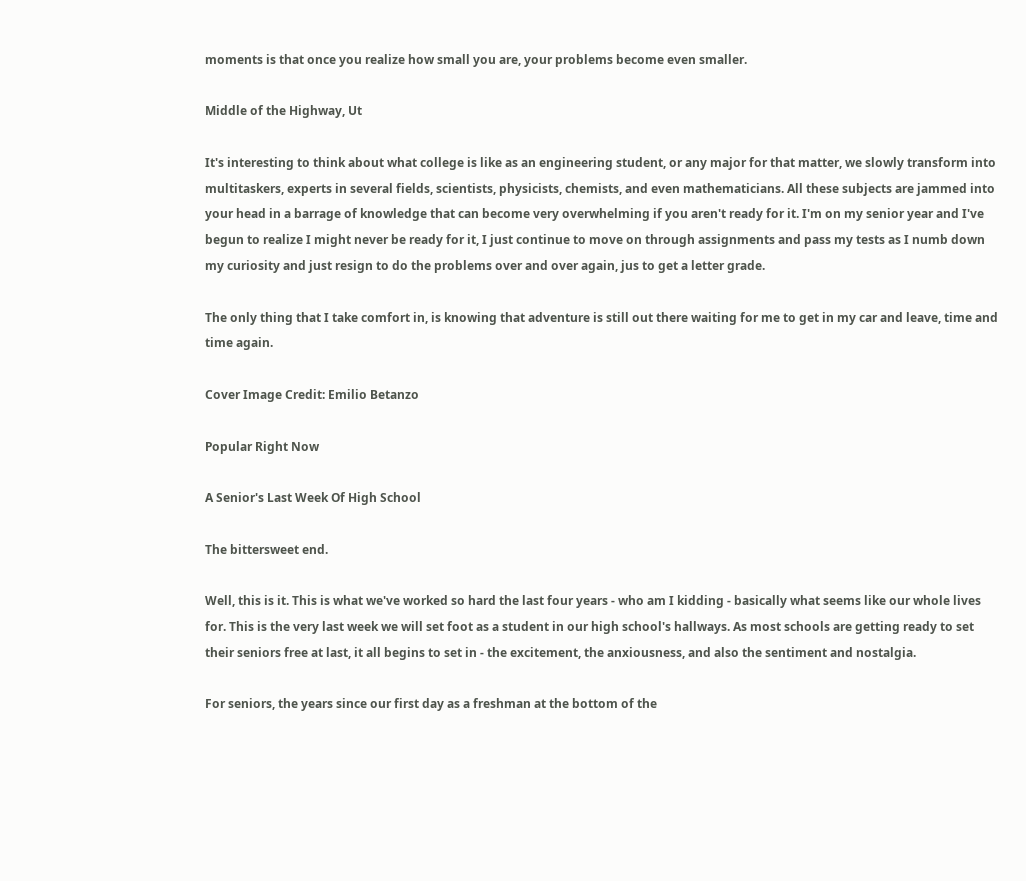moments is that once you realize how small you are, your problems become even smaller.

Middle of the Highway, Ut

It's interesting to think about what college is like as an engineering student, or any major for that matter, we slowly transform into multitaskers, experts in several fields, scientists, physicists, chemists, and even mathematicians. All these subjects are jammed into your head in a barrage of knowledge that can become very overwhelming if you aren't ready for it. I'm on my senior year and I've begun to realize I might never be ready for it, I just continue to move on through assignments and pass my tests as I numb down my curiosity and just resign to do the problems over and over again, jus to get a letter grade.

The only thing that I take comfort in, is knowing that adventure is still out there waiting for me to get in my car and leave, time and time again.

Cover Image Credit: Emilio Betanzo

Popular Right Now

A Senior's Last Week Of High School

The bittersweet end.

Well, this is it. This is what we've worked so hard the last four years - who am I kidding - basically what seems like our whole lives for. This is the very last week we will set foot as a student in our high school's hallways. As most schools are getting ready to set their seniors free at last, it all begins to set in - the excitement, the anxiousness, and also the sentiment and nostalgia.

For seniors, the years since our first day as a freshman at the bottom of the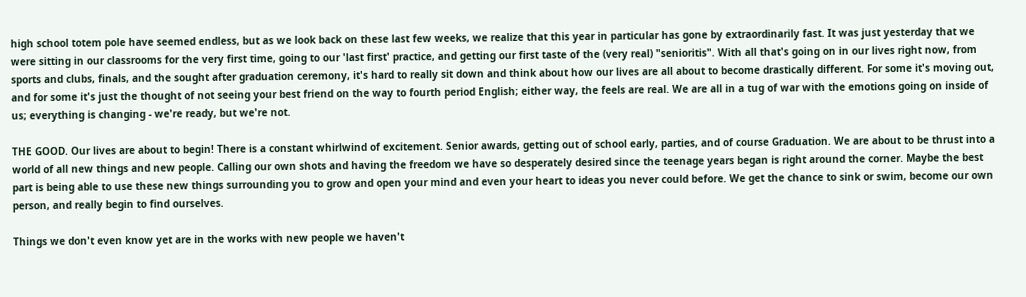high school totem pole have seemed endless, but as we look back on these last few weeks, we realize that this year in particular has gone by extraordinarily fast. It was just yesterday that we were sitting in our classrooms for the very first time, going to our 'last first' practice, and getting our first taste of the (very real) "senioritis". With all that's going on in our lives right now, from sports and clubs, finals, and the sought after graduation ceremony, it's hard to really sit down and think about how our lives are all about to become drastically different. For some it's moving out, and for some it's just the thought of not seeing your best friend on the way to fourth period English; either way, the feels are real. We are all in a tug of war with the emotions going on inside of us; everything is changing - we're ready, but we're not.

THE GOOD. Our lives are about to begin! There is a constant whirlwind of excitement. Senior awards, getting out of school early, parties, and of course Graduation. We are about to be thrust into a world of all new things and new people. Calling our own shots and having the freedom we have so desperately desired since the teenage years began is right around the corner. Maybe the best part is being able to use these new things surrounding you to grow and open your mind and even your heart to ideas you never could before. We get the chance to sink or swim, become our own person, and really begin to find ourselves.

Things we don't even know yet are in the works with new people we haven't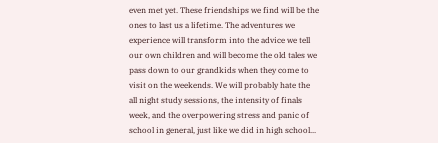even met yet. These friendships we find will be the ones to last us a lifetime. The adventures we experience will transform into the advice we tell our own children and will become the old tales we pass down to our grandkids when they come to visit on the weekends. We will probably hate the all night study sessions, the intensity of finals week, and the overpowering stress and panic of school in general, just like we did in high school...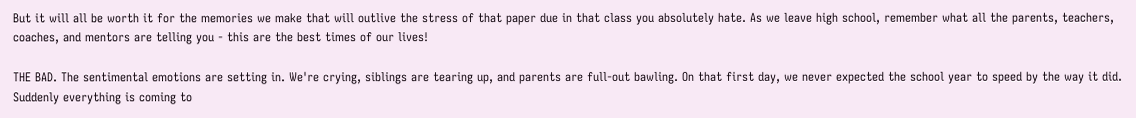But it will all be worth it for the memories we make that will outlive the stress of that paper due in that class you absolutely hate. As we leave high school, remember what all the parents, teachers, coaches, and mentors are telling you - this are the best times of our lives!

THE BAD. The sentimental emotions are setting in. We're crying, siblings are tearing up, and parents are full-out bawling. On that first day, we never expected the school year to speed by the way it did. Suddenly everything is coming to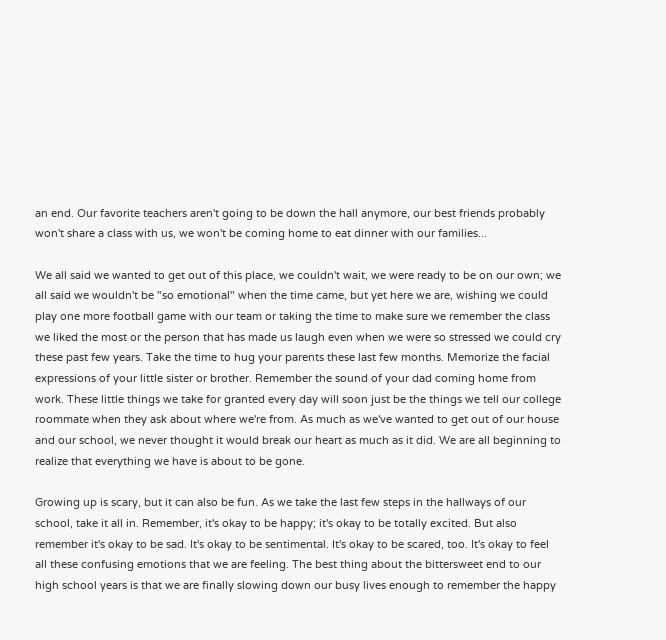an end. Our favorite teachers aren't going to be down the hall anymore, our best friends probably won't share a class with us, we won't be coming home to eat dinner with our families...

We all said we wanted to get out of this place, we couldn't wait, we were ready to be on our own; we all said we wouldn't be "so emotional" when the time came, but yet here we are, wishing we could play one more football game with our team or taking the time to make sure we remember the class we liked the most or the person that has made us laugh even when we were so stressed we could cry these past few years. Take the time to hug your parents these last few months. Memorize the facial expressions of your little sister or brother. Remember the sound of your dad coming home from work. These little things we take for granted every day will soon just be the things we tell our college roommate when they ask about where we're from. As much as we've wanted to get out of our house and our school, we never thought it would break our heart as much as it did. We are all beginning to realize that everything we have is about to be gone.

Growing up is scary, but it can also be fun. As we take the last few steps in the hallways of our school, take it all in. Remember, it's okay to be happy; it's okay to be totally excited. But also remember it's okay to be sad. It's okay to be sentimental. It's okay to be scared, too. It's okay to feel all these confusing emotions that we are feeling. The best thing about the bittersweet end to our high school years is that we are finally slowing down our busy lives enough to remember the happy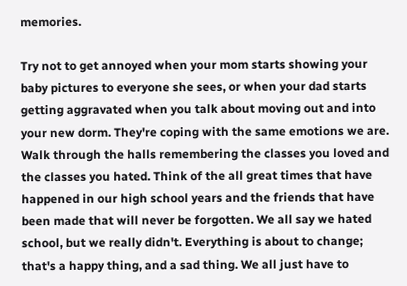memories.

Try not to get annoyed when your mom starts showing your baby pictures to everyone she sees, or when your dad starts getting aggravated when you talk about moving out and into your new dorm. They're coping with the same emotions we are. Walk through the halls remembering the classes you loved and the classes you hated. Think of the all great times that have happened in our high school years and the friends that have been made that will never be forgotten. We all say we hated school, but we really didn't. Everything is about to change; that's a happy thing, and a sad thing. We all just have to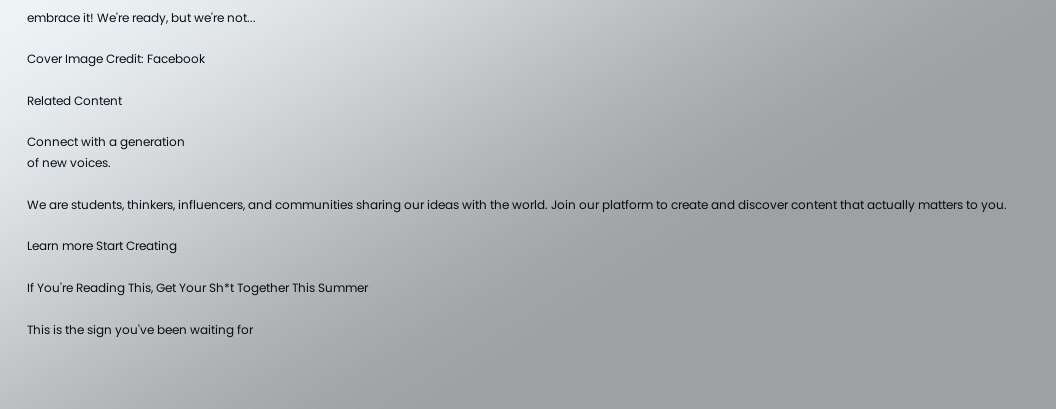embrace it! We're ready, but we're not...

Cover Image Credit: Facebook

Related Content

Connect with a generation
of new voices.

We are students, thinkers, influencers, and communities sharing our ideas with the world. Join our platform to create and discover content that actually matters to you.

Learn more Start Creating

If You're Reading This, Get Your Sh*t Together This Summer

This is the sign you've been waiting for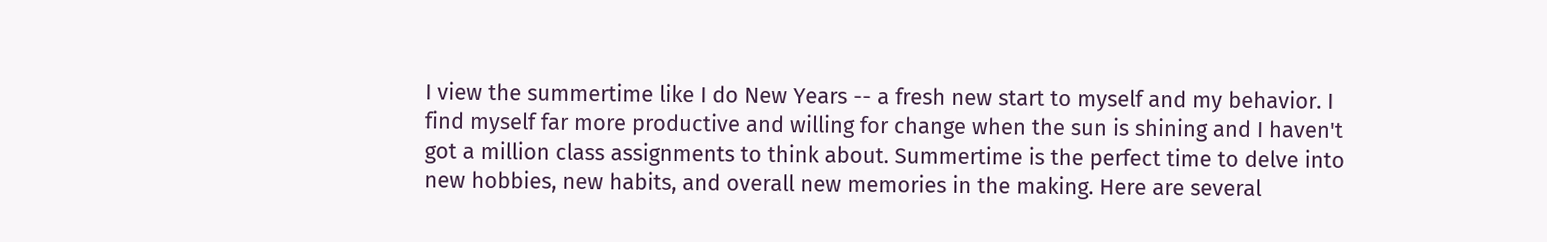I view the summertime like I do New Years -- a fresh new start to myself and my behavior. I find myself far more productive and willing for change when the sun is shining and I haven't got a million class assignments to think about. Summertime is the perfect time to delve into new hobbies, new habits, and overall new memories in the making. Here are several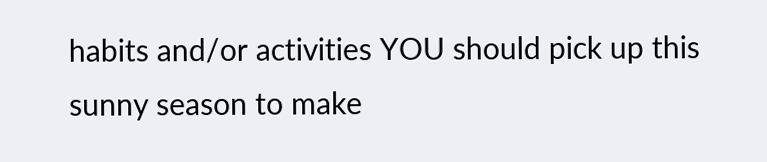habits and/or activities YOU should pick up this sunny season to make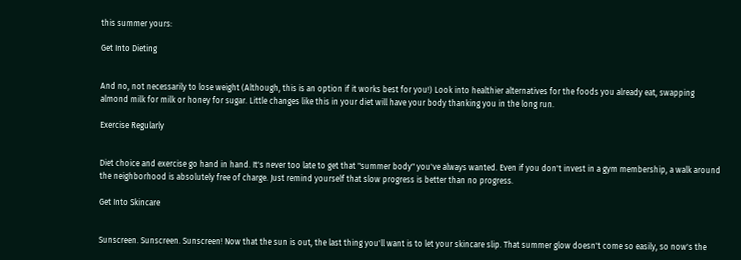this summer yours:

Get Into Dieting


And no, not necessarily to lose weight (Although, this is an option if it works best for you!) Look into healthier alternatives for the foods you already eat, swapping almond milk for milk or honey for sugar. Little changes like this in your diet will have your body thanking you in the long run.

Exercise Regularly


Diet choice and exercise go hand in hand. It's never too late to get that "summer body" you've always wanted. Even if you don't invest in a gym membership, a walk around the neighborhood is absolutely free of charge. Just remind yourself that slow progress is better than no progress.

Get Into Skincare


Sunscreen. Sunscreen. Sunscreen! Now that the sun is out, the last thing you'll want is to let your skincare slip. That summer glow doesn't come so easily, so now's the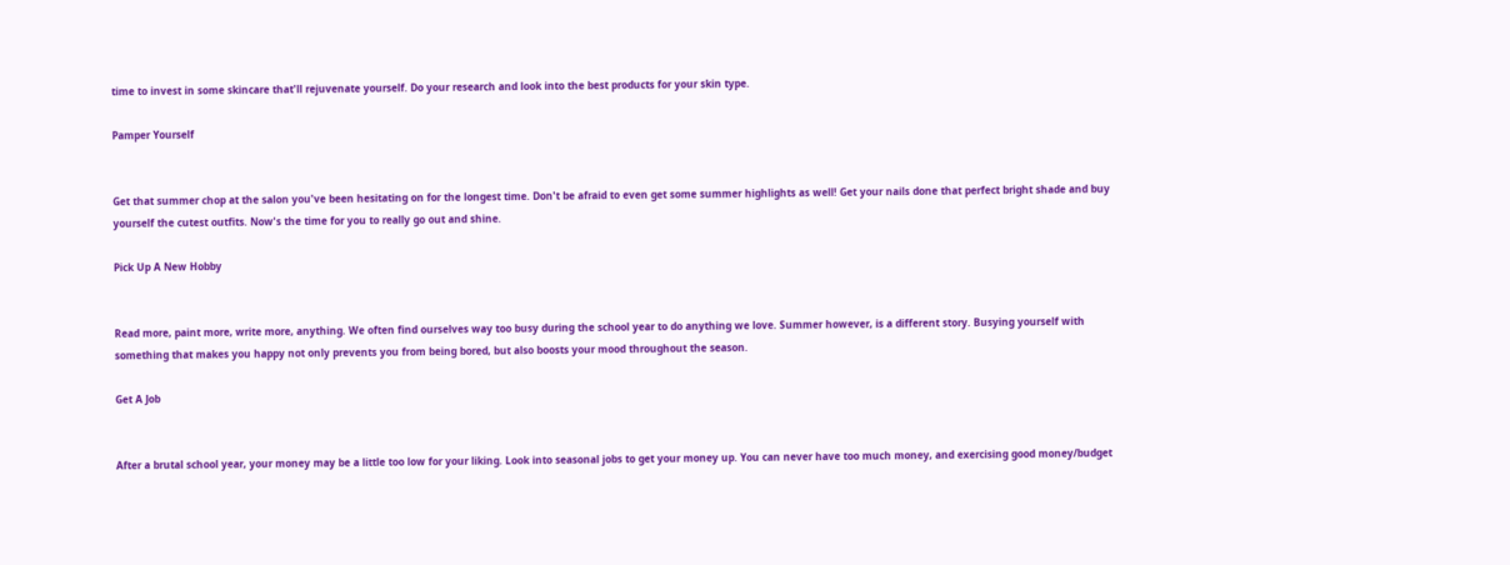time to invest in some skincare that'll rejuvenate yourself. Do your research and look into the best products for your skin type.

Pamper Yourself


Get that summer chop at the salon you've been hesitating on for the longest time. Don't be afraid to even get some summer highlights as well! Get your nails done that perfect bright shade and buy yourself the cutest outfits. Now's the time for you to really go out and shine.

Pick Up A New Hobby


Read more, paint more, write more, anything. We often find ourselves way too busy during the school year to do anything we love. Summer however, is a different story. Busying yourself with something that makes you happy not only prevents you from being bored, but also boosts your mood throughout the season.

Get A Job


After a brutal school year, your money may be a little too low for your liking. Look into seasonal jobs to get your money up. You can never have too much money, and exercising good money/budget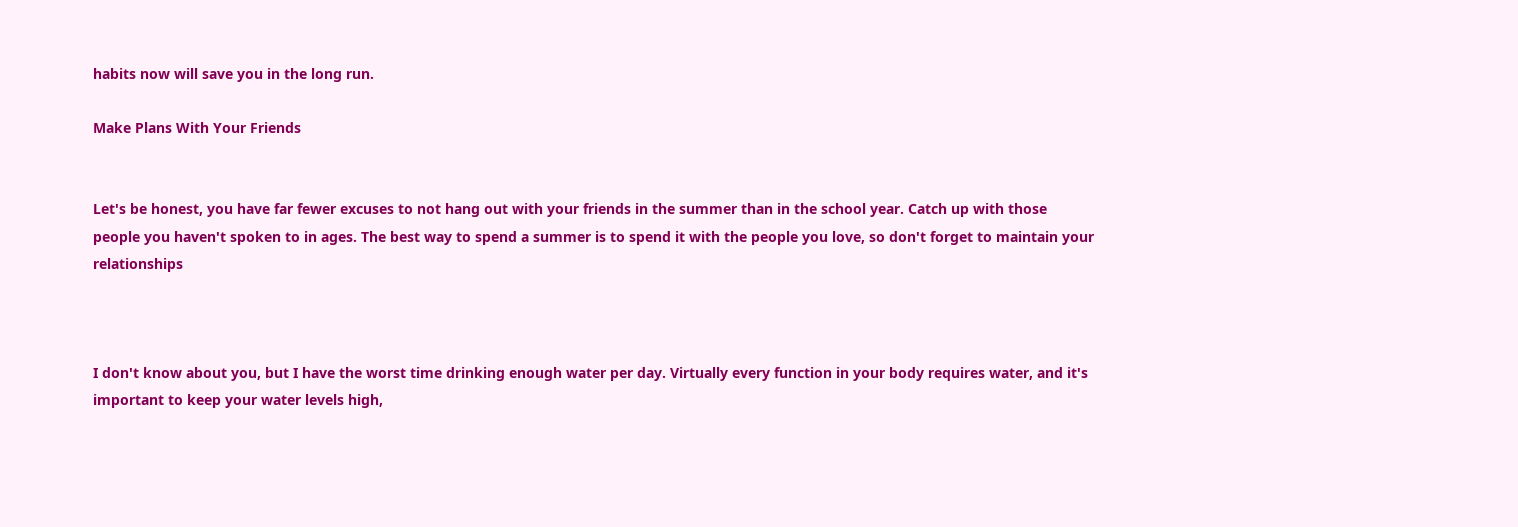habits now will save you in the long run.

Make Plans With Your Friends


Let's be honest, you have far fewer excuses to not hang out with your friends in the summer than in the school year. Catch up with those people you haven't spoken to in ages. The best way to spend a summer is to spend it with the people you love, so don't forget to maintain your relationships



I don't know about you, but I have the worst time drinking enough water per day. Virtually every function in your body requires water, and it's important to keep your water levels high,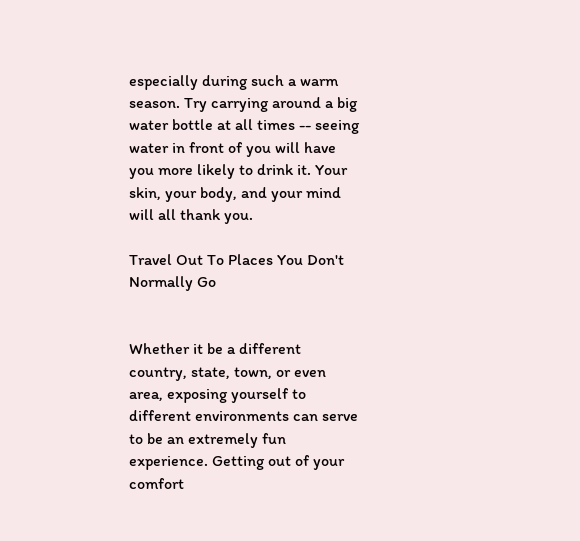especially during such a warm season. Try carrying around a big water bottle at all times -- seeing water in front of you will have you more likely to drink it. Your skin, your body, and your mind will all thank you.

Travel Out To Places You Don't Normally Go


Whether it be a different country, state, town, or even area, exposing yourself to different environments can serve to be an extremely fun experience. Getting out of your comfort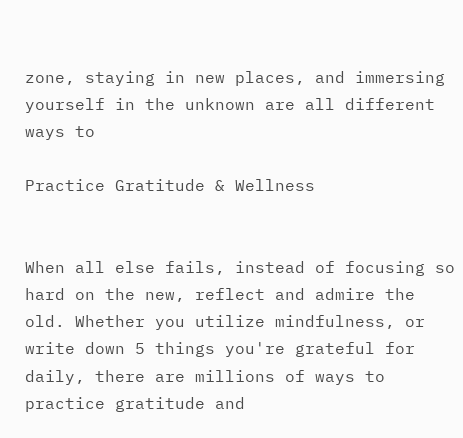zone, staying in new places, and immersing yourself in the unknown are all different ways to

Practice Gratitude & Wellness


When all else fails, instead of focusing so hard on the new, reflect and admire the old. Whether you utilize mindfulness, or write down 5 things you're grateful for daily, there are millions of ways to practice gratitude and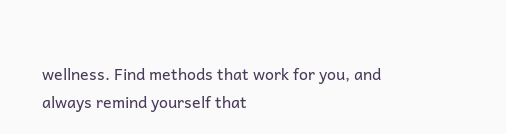wellness. Find methods that work for you, and always remind yourself that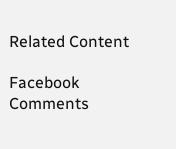Related Content

Facebook Comments